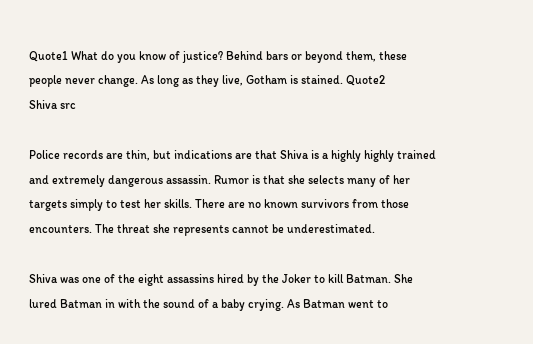Quote1 What do you know of justice? Behind bars or beyond them, these people never change. As long as they live, Gotham is stained. Quote2
Shiva src

Police records are thin, but indications are that Shiva is a highly highly trained and extremely dangerous assassin. Rumor is that she selects many of her targets simply to test her skills. There are no known survivors from those encounters. The threat she represents cannot be underestimated.

Shiva was one of the eight assassins hired by the Joker to kill Batman. She lured Batman in with the sound of a baby crying. As Batman went to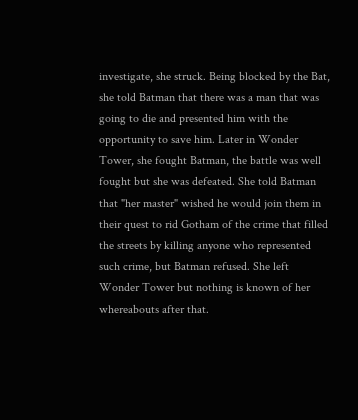investigate, she struck. Being blocked by the Bat, she told Batman that there was a man that was going to die and presented him with the opportunity to save him. Later in Wonder Tower, she fought Batman, the battle was well fought but she was defeated. She told Batman that "her master" wished he would join them in their quest to rid Gotham of the crime that filled the streets by killing anyone who represented such crime, but Batman refused. She left Wonder Tower but nothing is known of her whereabouts after that.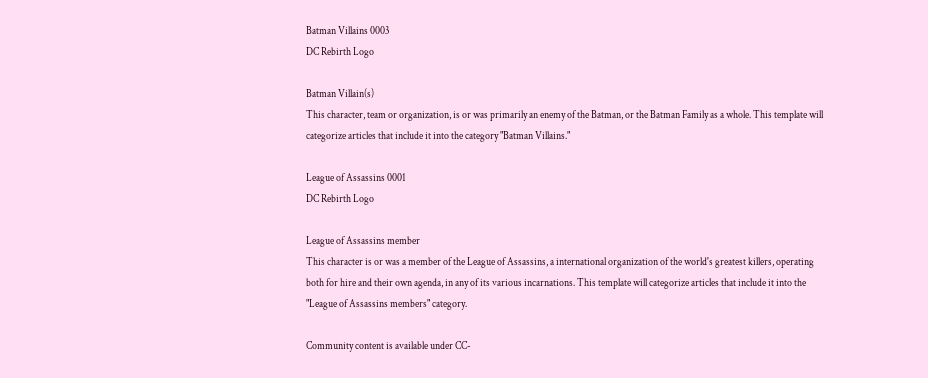Batman Villains 0003
DC Rebirth Logo

Batman Villain(s)
This character, team or organization, is or was primarily an enemy of the Batman, or the Batman Family as a whole. This template will categorize articles that include it into the category "Batman Villains."

League of Assassins 0001
DC Rebirth Logo

League of Assassins member
This character is or was a member of the League of Assassins, a international organization of the world's greatest killers, operating both for hire and their own agenda, in any of its various incarnations. This template will categorize articles that include it into the "League of Assassins members" category.

Community content is available under CC-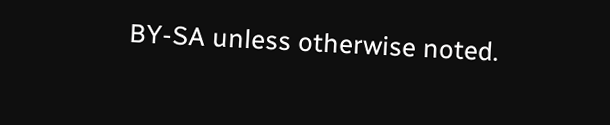BY-SA unless otherwise noted.